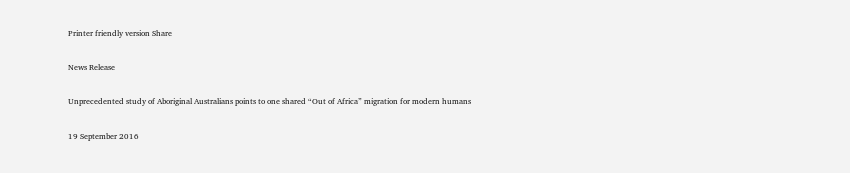Printer friendly version Share

News Release

Unprecedented study of Aboriginal Australians points to one shared “Out of Africa” migration for modern humans

19 September 2016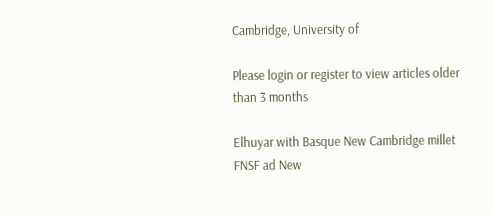Cambridge, University of

Please login or register to view articles older than 3 months

Elhuyar with Basque New Cambridge millet FNSF ad New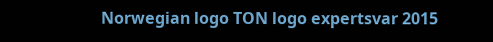Norwegian logo TON logo expertsvar 2015